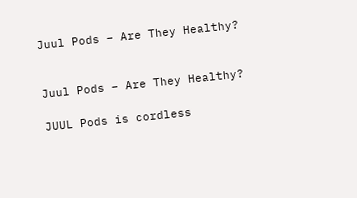Juul Pods – Are They Healthy?


Juul Pods – Are They Healthy?

JUUL Pods is cordless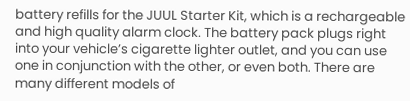battery refills for the JUUL Starter Kit, which is a rechargeable and high quality alarm clock. The battery pack plugs right into your vehicle’s cigarette lighter outlet, and you can use one in conjunction with the other, or even both. There are many different models of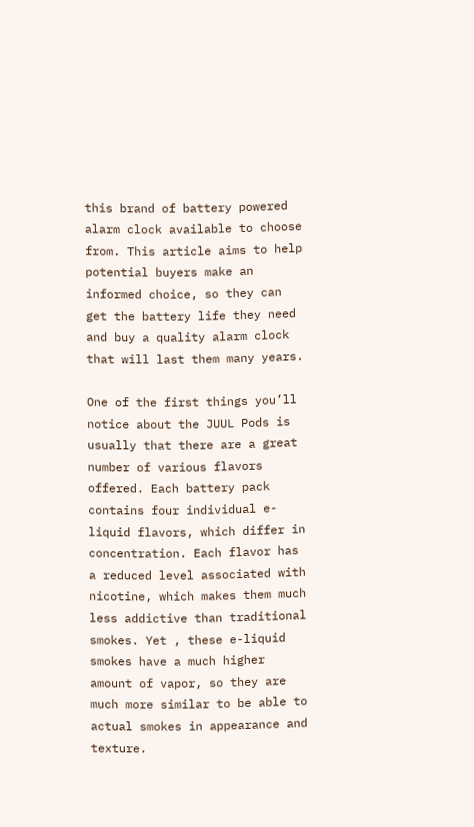this brand of battery powered alarm clock available to choose from. This article aims to help potential buyers make an informed choice, so they can get the battery life they need and buy a quality alarm clock that will last them many years.

One of the first things you’ll notice about the JUUL Pods is usually that there are a great number of various flavors offered. Each battery pack contains four individual e-liquid flavors, which differ in concentration. Each flavor has a reduced level associated with nicotine, which makes them much less addictive than traditional smokes. Yet , these e-liquid smokes have a much higher amount of vapor, so they are much more similar to be able to actual smokes in appearance and texture.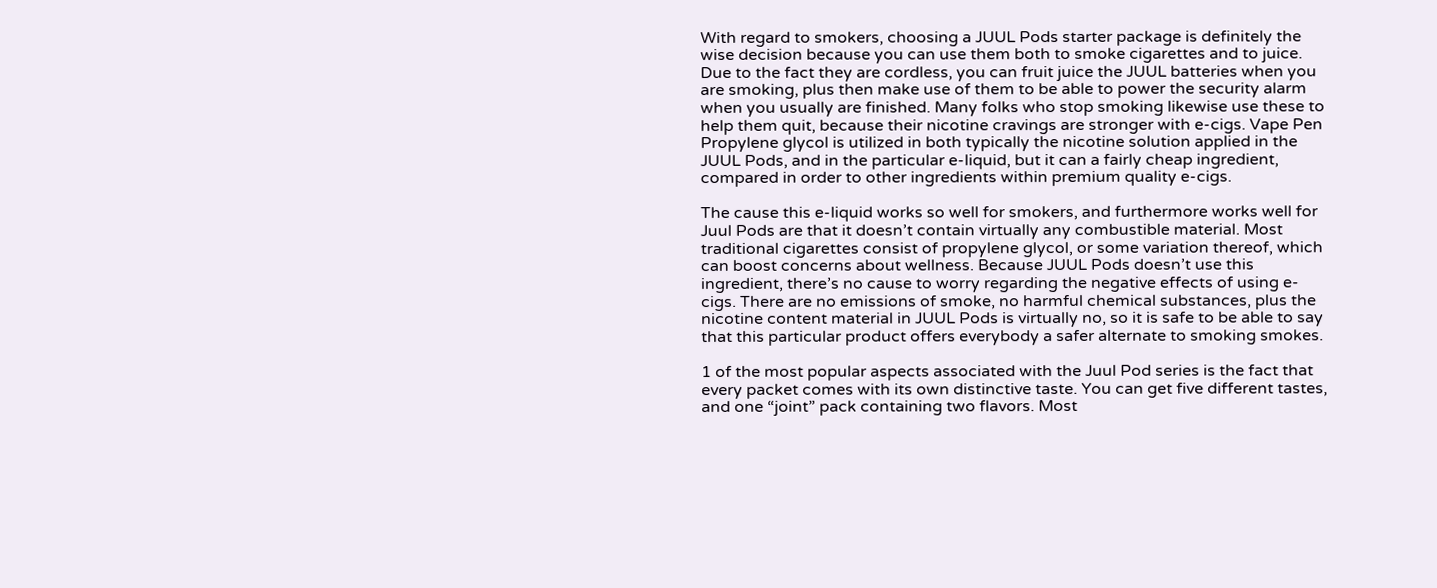With regard to smokers, choosing a JUUL Pods starter package is definitely the wise decision because you can use them both to smoke cigarettes and to juice. Due to the fact they are cordless, you can fruit juice the JUUL batteries when you are smoking, plus then make use of them to be able to power the security alarm when you usually are finished. Many folks who stop smoking likewise use these to help them quit, because their nicotine cravings are stronger with e-cigs. Vape Pen Propylene glycol is utilized in both typically the nicotine solution applied in the JUUL Pods, and in the particular e-liquid, but it can a fairly cheap ingredient, compared in order to other ingredients within premium quality e-cigs.

The cause this e-liquid works so well for smokers, and furthermore works well for Juul Pods are that it doesn’t contain virtually any combustible material. Most traditional cigarettes consist of propylene glycol, or some variation thereof, which can boost concerns about wellness. Because JUUL Pods doesn’t use this ingredient, there’s no cause to worry regarding the negative effects of using e-cigs. There are no emissions of smoke, no harmful chemical substances, plus the nicotine content material in JUUL Pods is virtually no, so it is safe to be able to say that this particular product offers everybody a safer alternate to smoking smokes.

1 of the most popular aspects associated with the Juul Pod series is the fact that every packet comes with its own distinctive taste. You can get five different tastes, and one “joint” pack containing two flavors. Most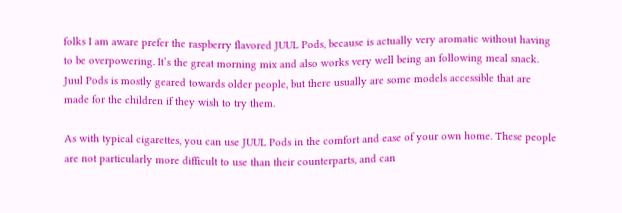folks I am aware prefer the raspberry flavored JUUL Pods, because is actually very aromatic without having to be overpowering. It’s the great morning mix and also works very well being an following meal snack. Juul Pods is mostly geared towards older people, but there usually are some models accessible that are made for the children if they wish to try them.

As with typical cigarettes, you can use JUUL Pods in the comfort and ease of your own home. These people are not particularly more difficult to use than their counterparts, and can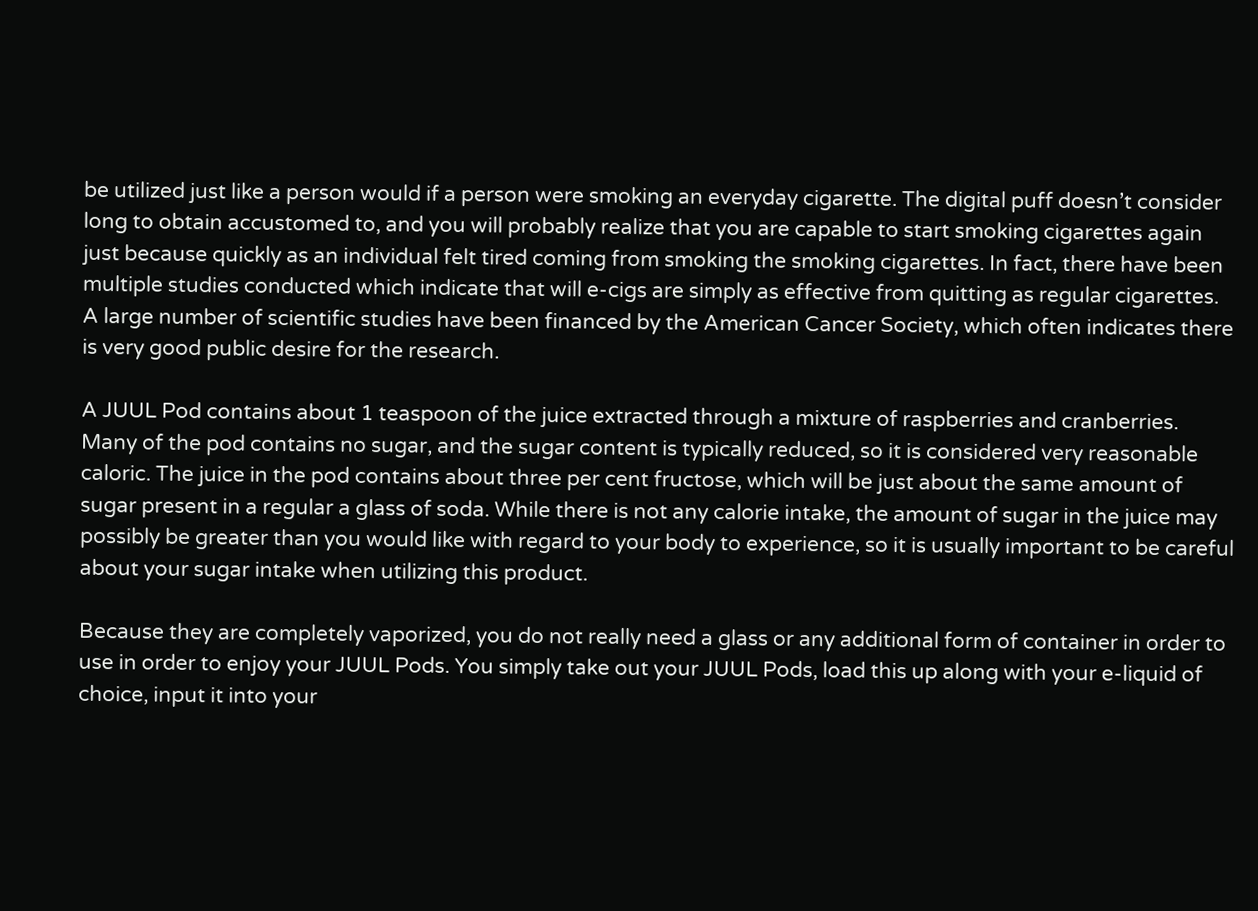be utilized just like a person would if a person were smoking an everyday cigarette. The digital puff doesn’t consider long to obtain accustomed to, and you will probably realize that you are capable to start smoking cigarettes again just because quickly as an individual felt tired coming from smoking the smoking cigarettes. In fact, there have been multiple studies conducted which indicate that will e-cigs are simply as effective from quitting as regular cigarettes. A large number of scientific studies have been financed by the American Cancer Society, which often indicates there is very good public desire for the research.

A JUUL Pod contains about 1 teaspoon of the juice extracted through a mixture of raspberries and cranberries. Many of the pod contains no sugar, and the sugar content is typically reduced, so it is considered very reasonable caloric. The juice in the pod contains about three per cent fructose, which will be just about the same amount of sugar present in a regular a glass of soda. While there is not any calorie intake, the amount of sugar in the juice may possibly be greater than you would like with regard to your body to experience, so it is usually important to be careful about your sugar intake when utilizing this product.

Because they are completely vaporized, you do not really need a glass or any additional form of container in order to use in order to enjoy your JUUL Pods. You simply take out your JUUL Pods, load this up along with your e-liquid of choice, input it into your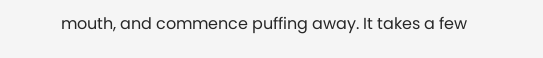mouth, and commence puffing away. It takes a few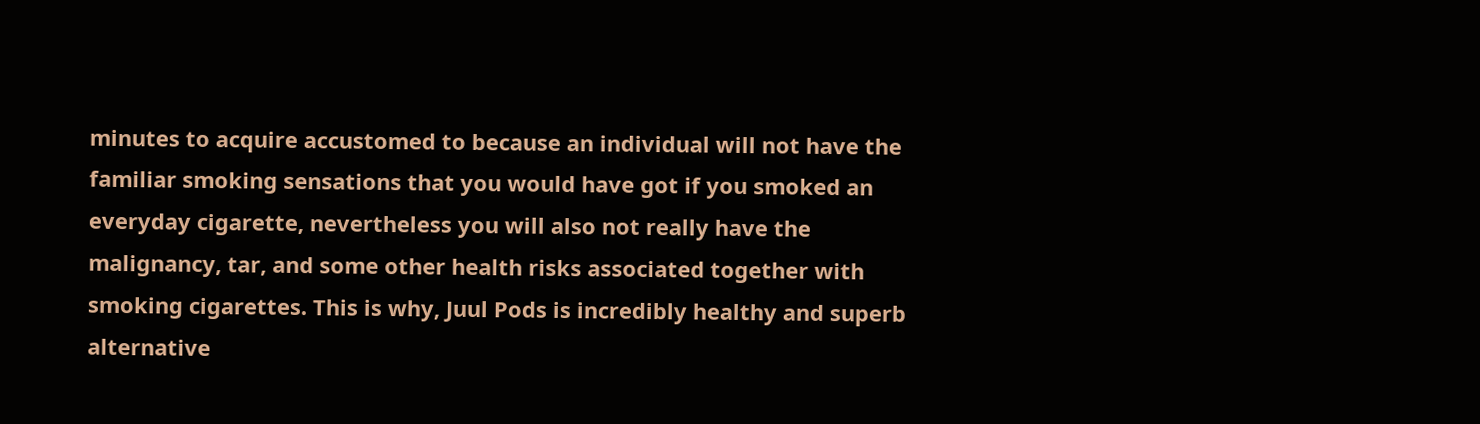minutes to acquire accustomed to because an individual will not have the familiar smoking sensations that you would have got if you smoked an everyday cigarette, nevertheless you will also not really have the malignancy, tar, and some other health risks associated together with smoking cigarettes. This is why, Juul Pods is incredibly healthy and superb alternative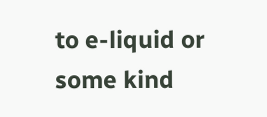to e-liquid or some kind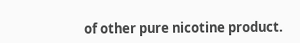of other pure nicotine product.